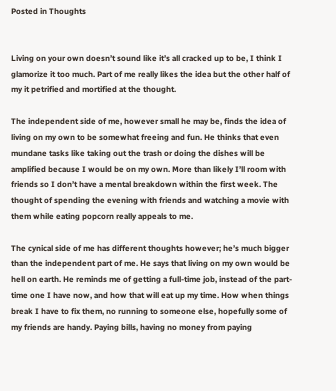Posted in Thoughts


Living on your own doesn’t sound like it’s all cracked up to be, I think I glamorize it too much. Part of me really likes the idea but the other half of my it petrified and mortified at the thought.

The independent side of me, however small he may be, finds the idea of living on my own to be somewhat freeing and fun. He thinks that even mundane tasks like taking out the trash or doing the dishes will be amplified because I would be on my own. More than likely I’ll room with friends so I don’t have a mental breakdown within the first week. The thought of spending the evening with friends and watching a movie with them while eating popcorn really appeals to me.

The cynical side of me has different thoughts however; he’s much bigger than the independent part of me. He says that living on my own would be hell on earth. He reminds me of getting a full-time job, instead of the part-time one I have now, and how that will eat up my time. How when things break I have to fix them, no running to someone else, hopefully some of my friends are handy. Paying bills, having no money from paying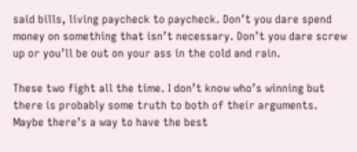said bills, living paycheck to paycheck. Don’t you dare spend money on something that isn’t necessary. Don’t you dare screw up or you’ll be out on your ass in the cold and rain.

These two fight all the time. I don’t know who’s winning but there is probably some truth to both of their arguments. Maybe there’s a way to have the best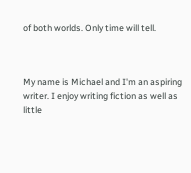of both worlds. Only time will tell.



My name is Michael and I'm an aspiring writer. I enjoy writing fiction as well as little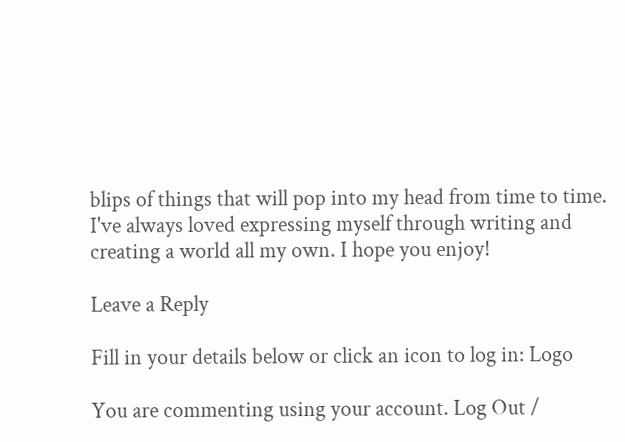blips of things that will pop into my head from time to time. I've always loved expressing myself through writing and creating a world all my own. I hope you enjoy!

Leave a Reply

Fill in your details below or click an icon to log in: Logo

You are commenting using your account. Log Out /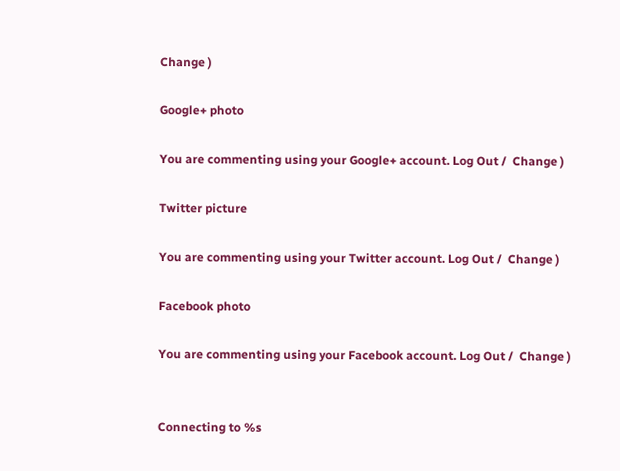Change )

Google+ photo

You are commenting using your Google+ account. Log Out /  Change )

Twitter picture

You are commenting using your Twitter account. Log Out /  Change )

Facebook photo

You are commenting using your Facebook account. Log Out /  Change )


Connecting to %s